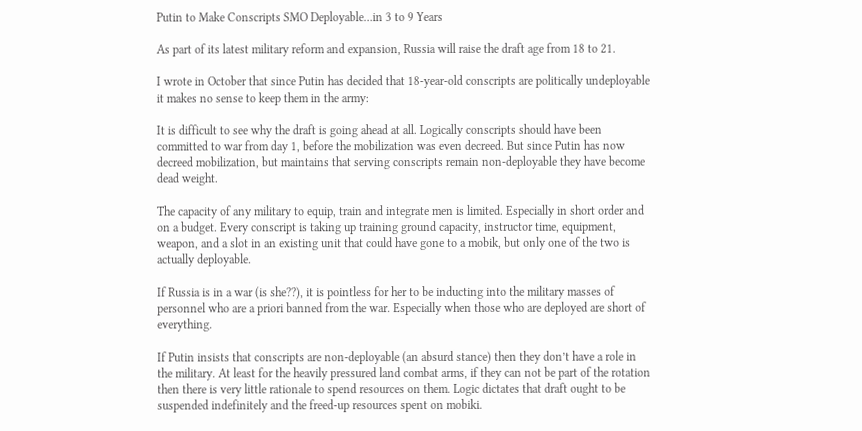Putin to Make Conscripts SMO Deployable…in 3 to 9 Years

As part of its latest military reform and expansion, Russia will raise the draft age from 18 to 21.

I wrote in October that since Putin has decided that 18-year-old conscripts are politically undeployable it makes no sense to keep them in the army:

It is difficult to see why the draft is going ahead at all. Logically conscripts should have been committed to war from day 1, before the mobilization was even decreed. But since Putin has now decreed mobilization, but maintains that serving conscripts remain non-deployable they have become dead weight.

The capacity of any military to equip, train and integrate men is limited. Especially in short order and on a budget. Every conscript is taking up training ground capacity, instructor time, equipment, weapon, and a slot in an existing unit that could have gone to a mobik, but only one of the two is actually deployable.

If Russia is in a war (is she??), it is pointless for her to be inducting into the military masses of personnel who are a priori banned from the war. Especially when those who are deployed are short of everything.

If Putin insists that conscripts are non-deployable (an absurd stance) then they don’t have a role in the military. At least for the heavily pressured land combat arms, if they can not be part of the rotation then there is very little rationale to spend resources on them. Logic dictates that draft ought to be suspended indefinitely and the freed-up resources spent on mobiki.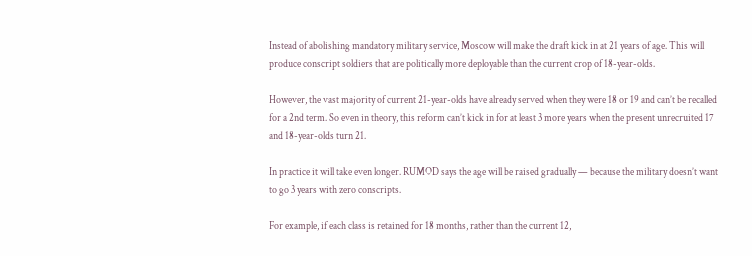Instead of abolishing mandatory military service, Moscow will make the draft kick in at 21 years of age. This will produce conscript soldiers that are politically more deployable than the current crop of 18-year-olds.

However, the vast majority of current 21-year-olds have already served when they were 18 or 19 and can’t be recalled for a 2nd term. So even in theory, this reform can’t kick in for at least 3 more years when the present unrecruited 17 and 18-year-olds turn 21.

In practice it will take even longer. RUMOD says the age will be raised gradually — because the military doesn’t want to go 3 years with zero conscripts.

For example, if each class is retained for 18 months, rather than the current 12,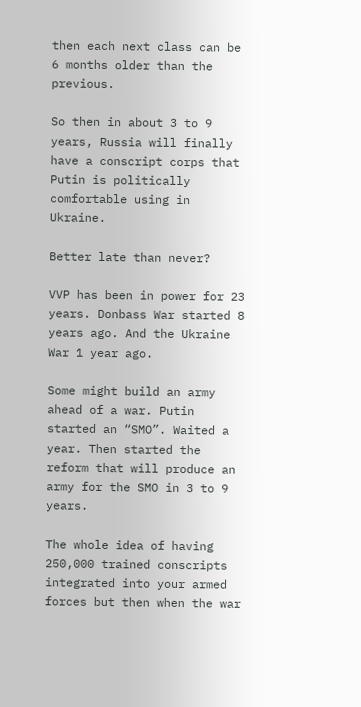then each next class can be 6 months older than the previous.

So then in about 3 to 9 years, Russia will finally have a conscript corps that Putin is politically comfortable using in Ukraine.

Better late than never?

VVP has been in power for 23 years. Donbass War started 8 years ago. And the Ukraine War 1 year ago.

Some might build an army ahead of a war. Putin started an “SMO”. Waited a year. Then started the reform that will produce an army for the SMO in 3 to 9 years.

The whole idea of having 250,000 trained conscripts integrated into your armed forces but then when the war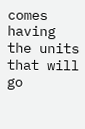comes having the units that will go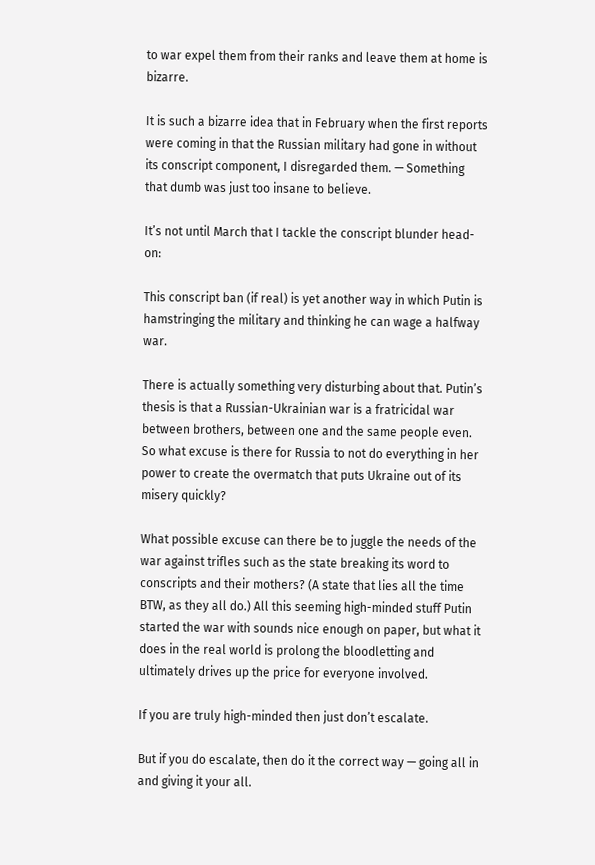to war expel them from their ranks and leave them at home is bizarre.

It is such a bizarre idea that in February when the first reports were coming in that the Russian military had gone in without its conscript component, I disregarded them. — Something that dumb was just too insane to believe.

It’s not until March that I tackle the conscript blunder head-on:

This conscript ban (if real) is yet another way in which Putin is hamstringing the military and thinking he can wage a halfway war.

There is actually something very disturbing about that. Putin’s thesis is that a Russian-Ukrainian war is a fratricidal war between brothers, between one and the same people even. So what excuse is there for Russia to not do everything in her power to create the overmatch that puts Ukraine out of its misery quickly?

What possible excuse can there be to juggle the needs of the war against trifles such as the state breaking its word to conscripts and their mothers? (A state that lies all the time BTW, as they all do.) All this seeming high-minded stuff Putin started the war with sounds nice enough on paper, but what it does in the real world is prolong the bloodletting and ultimately drives up the price for everyone involved.

If you are truly high-minded then just don’t escalate.

But if you do escalate, then do it the correct way — going all in and giving it your all.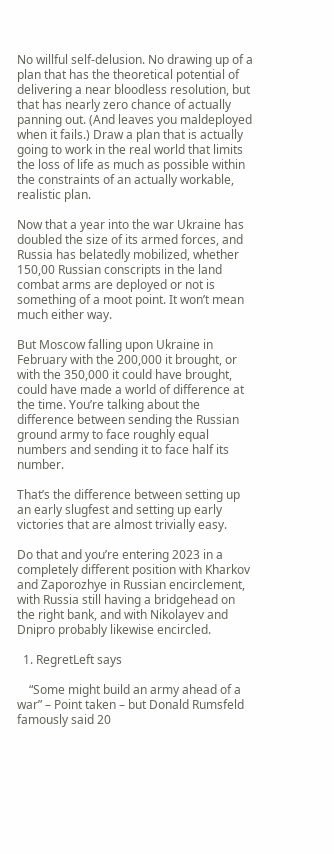No willful self-delusion. No drawing up of a plan that has the theoretical potential of delivering a near bloodless resolution, but that has nearly zero chance of actually panning out. (And leaves you maldeployed when it fails.) Draw a plan that is actually going to work in the real world that limits the loss of life as much as possible within the constraints of an actually workable, realistic plan.

Now that a year into the war Ukraine has doubled the size of its armed forces, and Russia has belatedly mobilized, whether 150,00 Russian conscripts in the land combat arms are deployed or not is something of a moot point. It won’t mean much either way.

But Moscow falling upon Ukraine in February with the 200,000 it brought, or with the 350,000 it could have brought, could have made a world of difference at the time. You’re talking about the difference between sending the Russian ground army to face roughly equal numbers and sending it to face half its number.

That’s the difference between setting up an early slugfest and setting up early victories that are almost trivially easy.

Do that and you’re entering 2023 in a completely different position with Kharkov and Zaporozhye in Russian encirclement, with Russia still having a bridgehead on the right bank, and with Nikolayev and Dnipro probably likewise encircled.

  1. RegretLeft says

    “Some might build an army ahead of a war” – Point taken – but Donald Rumsfeld famously said 20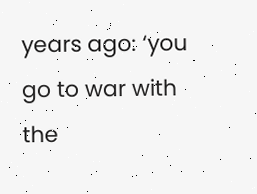years ago: ‘you go to war with the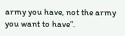army you have, not the army you want to have”.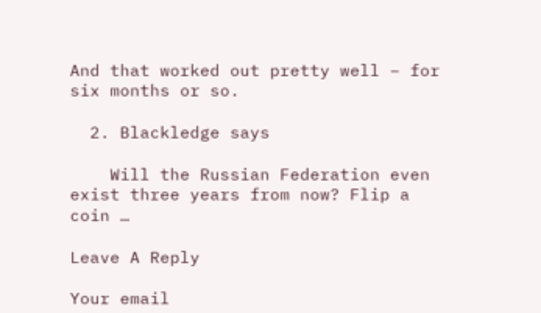And that worked out pretty well – for six months or so.

  2. Blackledge says

    Will the Russian Federation even exist three years from now? Flip a coin …

Leave A Reply

Your email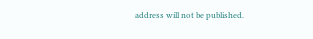address will not be published.